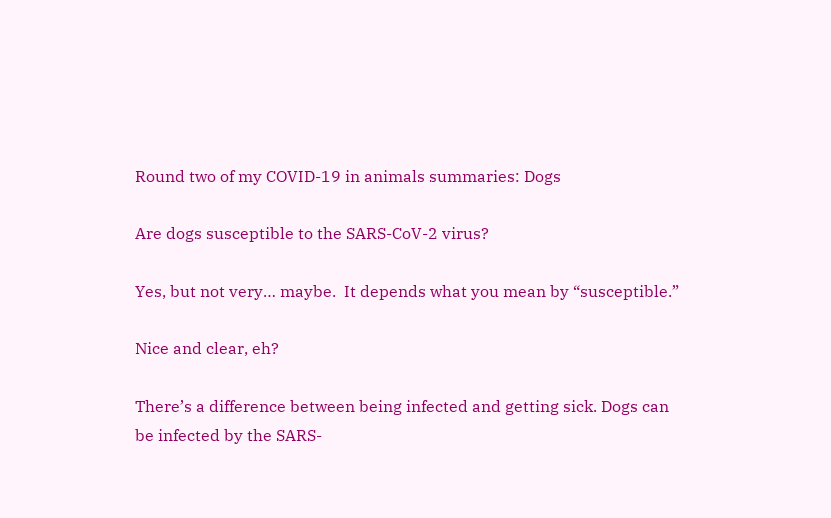Round two of my COVID-19 in animals summaries: Dogs

Are dogs susceptible to the SARS-CoV-2 virus?

Yes, but not very… maybe.  It depends what you mean by “susceptible.”

Nice and clear, eh?

There’s a difference between being infected and getting sick. Dogs can be infected by the SARS-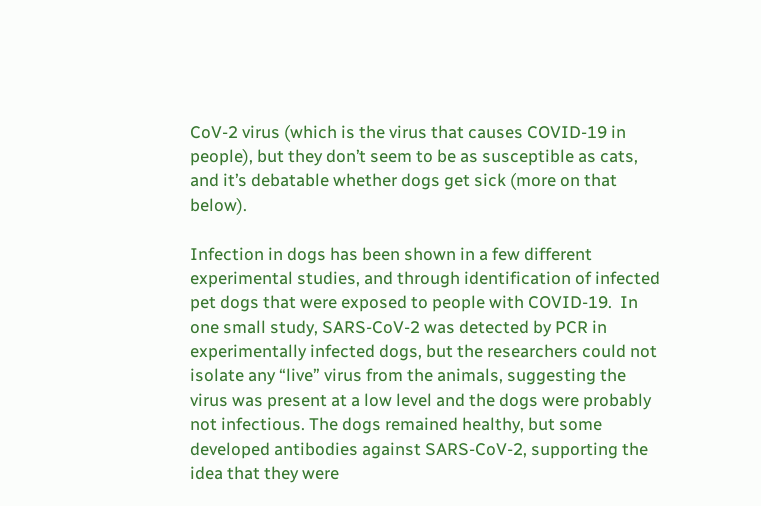CoV-2 virus (which is the virus that causes COVID-19 in people), but they don’t seem to be as susceptible as cats, and it’s debatable whether dogs get sick (more on that below).

Infection in dogs has been shown in a few different experimental studies, and through identification of infected pet dogs that were exposed to people with COVID-19.  In one small study, SARS-CoV-2 was detected by PCR in experimentally infected dogs, but the researchers could not isolate any “live” virus from the animals, suggesting the virus was present at a low level and the dogs were probably not infectious. The dogs remained healthy, but some developed antibodies against SARS-CoV-2, supporting the idea that they were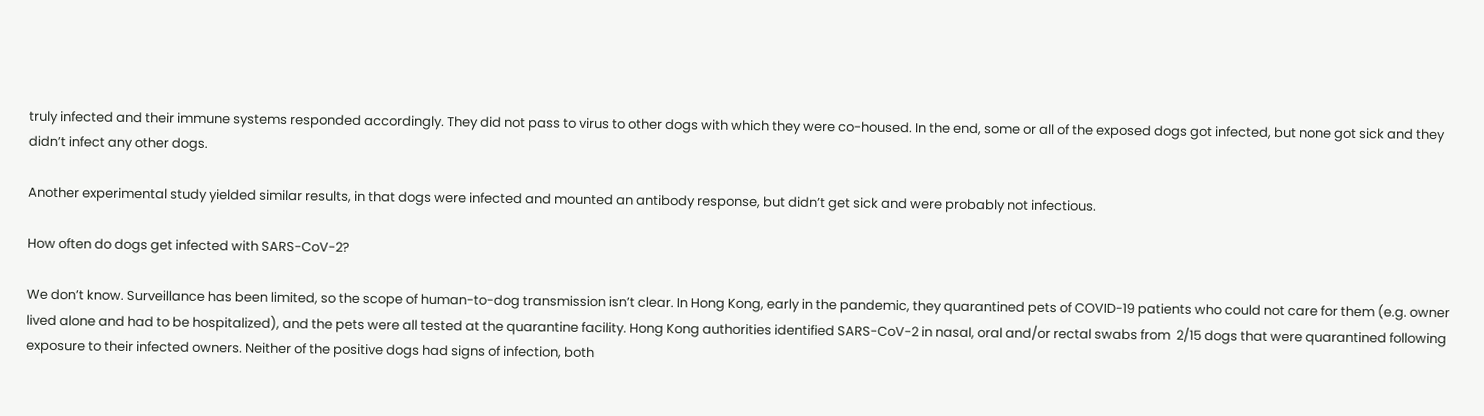truly infected and their immune systems responded accordingly. They did not pass to virus to other dogs with which they were co-housed. In the end, some or all of the exposed dogs got infected, but none got sick and they didn’t infect any other dogs.

Another experimental study yielded similar results, in that dogs were infected and mounted an antibody response, but didn’t get sick and were probably not infectious.

How often do dogs get infected with SARS-CoV-2?

We don’t know. Surveillance has been limited, so the scope of human-to-dog transmission isn’t clear. In Hong Kong, early in the pandemic, they quarantined pets of COVID-19 patients who could not care for them (e.g. owner lived alone and had to be hospitalized), and the pets were all tested at the quarantine facility. Hong Kong authorities identified SARS-CoV-2 in nasal, oral and/or rectal swabs from  2/15 dogs that were quarantined following exposure to their infected owners. Neither of the positive dogs had signs of infection, both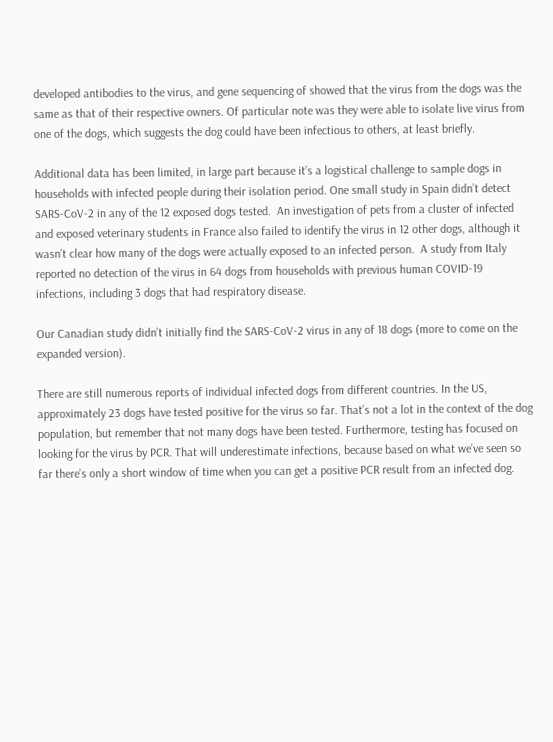developed antibodies to the virus, and gene sequencing of showed that the virus from the dogs was the same as that of their respective owners. Of particular note was they were able to isolate live virus from one of the dogs, which suggests the dog could have been infectious to others, at least briefly.

Additional data has been limited, in large part because it’s a logistical challenge to sample dogs in households with infected people during their isolation period. One small study in Spain didn’t detect SARS-CoV-2 in any of the 12 exposed dogs tested.  An investigation of pets from a cluster of infected and exposed veterinary students in France also failed to identify the virus in 12 other dogs, although it wasn’t clear how many of the dogs were actually exposed to an infected person.  A study from Italy reported no detection of the virus in 64 dogs from households with previous human COVID-19 infections, including 3 dogs that had respiratory disease.

Our Canadian study didn’t initially find the SARS-CoV-2 virus in any of 18 dogs (more to come on the expanded version).

There are still numerous reports of individual infected dogs from different countries. In the US, approximately 23 dogs have tested positive for the virus so far. That’s not a lot in the context of the dog population, but remember that not many dogs have been tested. Furthermore, testing has focused on looking for the virus by PCR. That will underestimate infections, because based on what we’ve seen so far there’s only a short window of time when you can get a positive PCR result from an infected dog.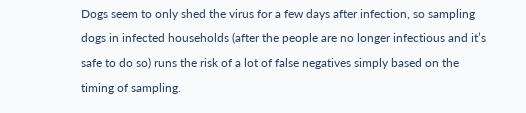Dogs seem to only shed the virus for a few days after infection, so sampling dogs in infected households (after the people are no longer infectious and it’s safe to do so) runs the risk of a lot of false negatives simply based on the timing of sampling.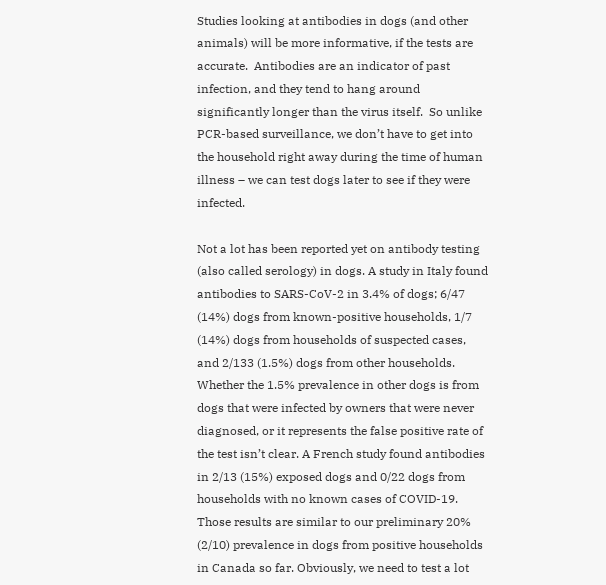Studies looking at antibodies in dogs (and other animals) will be more informative, if the tests are accurate.  Antibodies are an indicator of past infection, and they tend to hang around significantly longer than the virus itself.  So unlike PCR-based surveillance, we don’t have to get into the household right away during the time of human illness – we can test dogs later to see if they were infected.

Not a lot has been reported yet on antibody testing (also called serology) in dogs. A study in Italy found antibodies to SARS-CoV-2 in 3.4% of dogs; 6/47 (14%) dogs from known-positive households, 1/7 (14%) dogs from households of suspected cases, and 2/133 (1.5%) dogs from other households. Whether the 1.5% prevalence in other dogs is from dogs that were infected by owners that were never diagnosed, or it represents the false positive rate of the test isn’t clear. A French study found antibodies in 2/13 (15%) exposed dogs and 0/22 dogs from households with no known cases of COVID-19.  Those results are similar to our preliminary 20% (2/10) prevalence in dogs from positive households in Canada so far. Obviously, we need to test a lot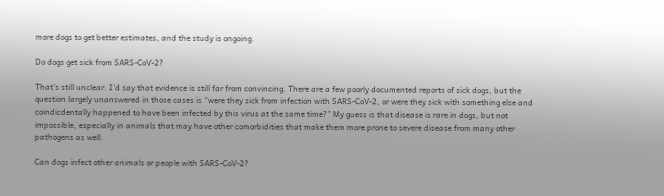more dogs to get better estimates, and the study is ongoing.

Do dogs get sick from SARS-CoV-2?

That’s still unclear. I’d say that evidence is still far from convincing. There are a few poorly documented reports of sick dogs, but the question largely unanswered in those cases is “were they sick from infection with SARS-CoV-2, or were they sick with something else and coindicdentally happened to have been infected by this virus at the same time?” My guess is that disease is rare in dogs, but not impossible, especially in animals that may have other comorbidities that make them more prone to severe disease from many other pathogens as well.

Can dogs infect other animals or people with SARS-CoV-2?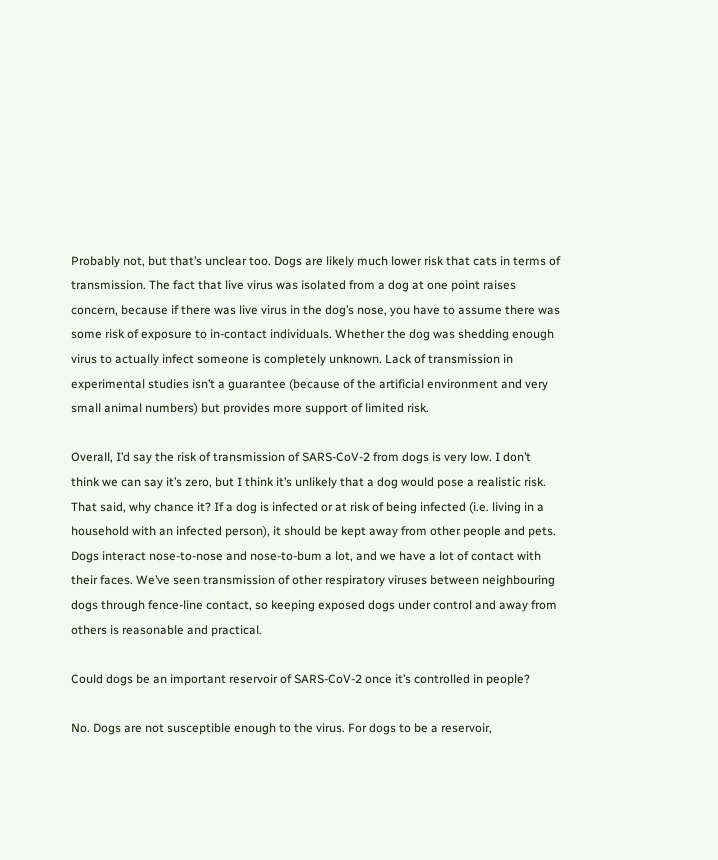Probably not, but that’s unclear too. Dogs are likely much lower risk that cats in terms of transmission. The fact that live virus was isolated from a dog at one point raises concern, because if there was live virus in the dog’s nose, you have to assume there was some risk of exposure to in-contact individuals. Whether the dog was shedding enough virus to actually infect someone is completely unknown. Lack of transmission in experimental studies isn’t a guarantee (because of the artificial environment and very small animal numbers) but provides more support of limited risk.

Overall, I’d say the risk of transmission of SARS-CoV-2 from dogs is very low. I don’t think we can say it’s zero, but I think it’s unlikely that a dog would pose a realistic risk.  That said, why chance it? If a dog is infected or at risk of being infected (i.e. living in a household with an infected person), it should be kept away from other people and pets. Dogs interact nose-to-nose and nose-to-bum a lot, and we have a lot of contact with their faces. We’ve seen transmission of other respiratory viruses between neighbouring dogs through fence-line contact, so keeping exposed dogs under control and away from others is reasonable and practical.

Could dogs be an important reservoir of SARS-CoV-2 once it’s controlled in people?

No. Dogs are not susceptible enough to the virus. For dogs to be a reservoir,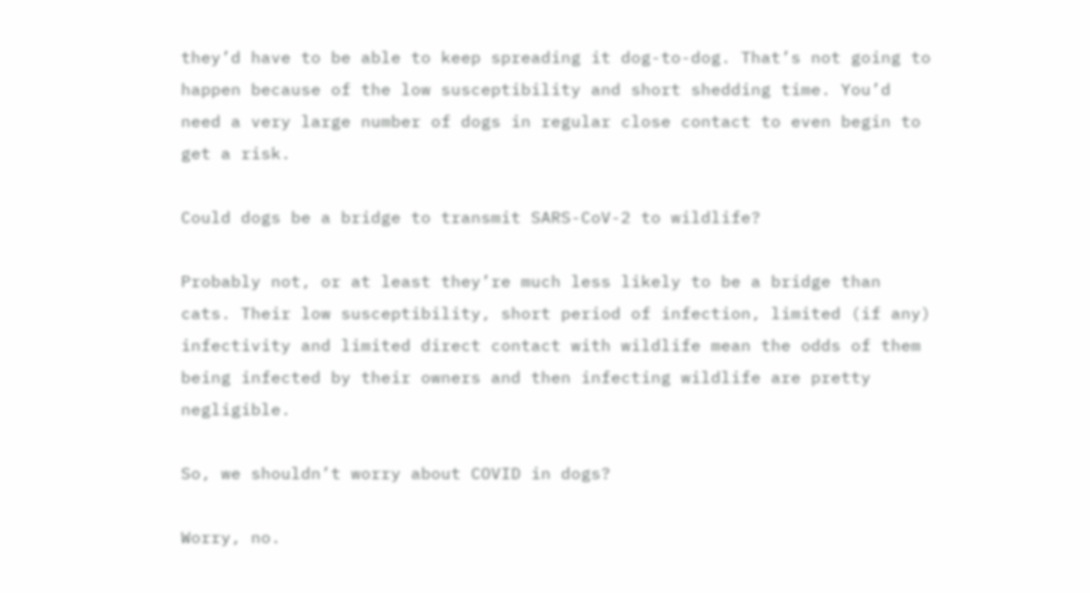they’d have to be able to keep spreading it dog-to-dog. That’s not going to happen because of the low susceptibility and short shedding time. You’d need a very large number of dogs in regular close contact to even begin to get a risk.

Could dogs be a bridge to transmit SARS-CoV-2 to wildlife?

Probably not, or at least they’re much less likely to be a bridge than cats. Their low susceptibility, short period of infection, limited (if any) infectivity and limited direct contact with wildlife mean the odds of them being infected by their owners and then infecting wildlife are pretty negligible.

So, we shouldn’t worry about COVID in dogs?

Worry, no.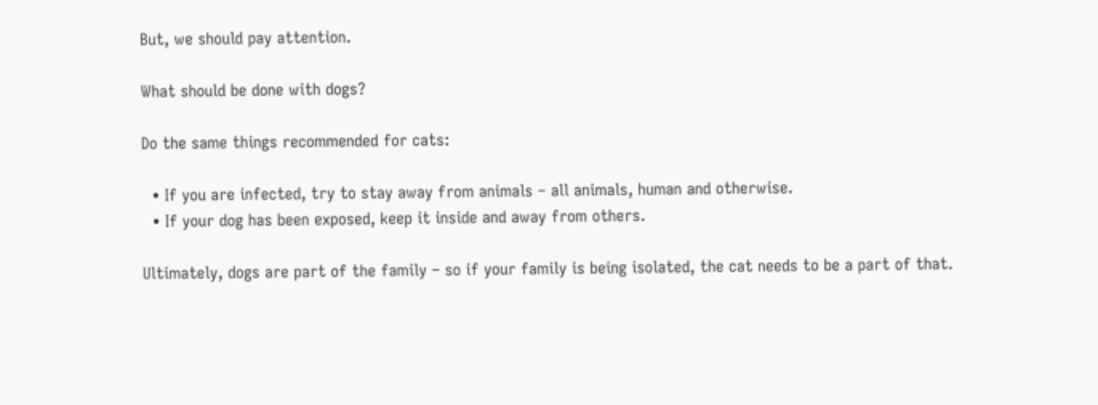But, we should pay attention.

What should be done with dogs?

Do the same things recommended for cats:

  • If you are infected, try to stay away from animals – all animals, human and otherwise.
  • If your dog has been exposed, keep it inside and away from others.

Ultimately, dogs are part of the family – so if your family is being isolated, the cat needs to be a part of that.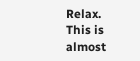Relax. This is almost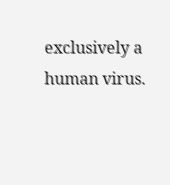exclusively a human virus.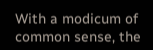With a modicum of common sense, the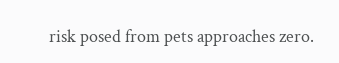risk posed from pets approaches zero.